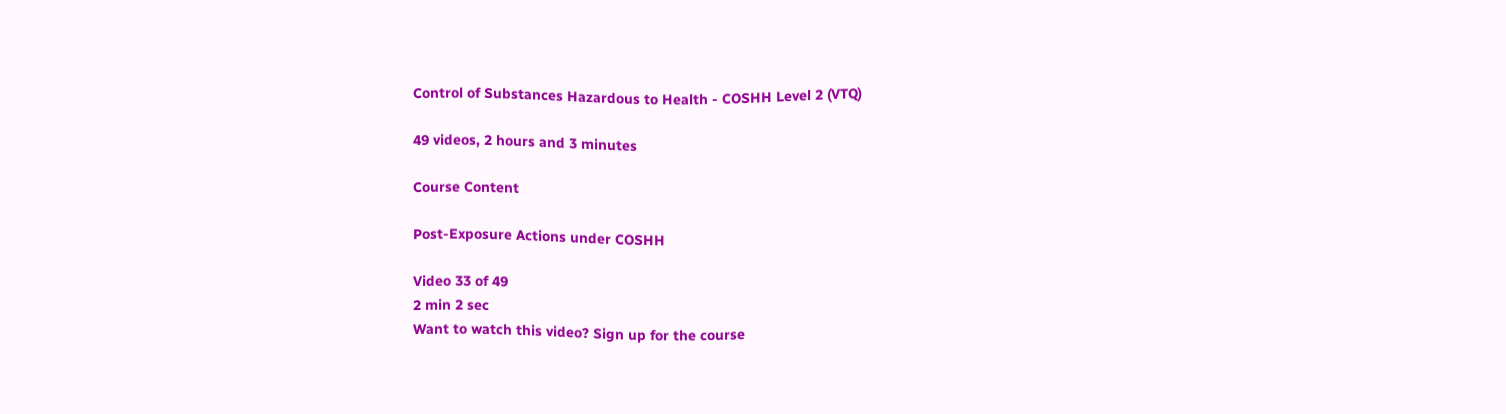Control of Substances Hazardous to Health - COSHH Level 2 (VTQ)

49 videos, 2 hours and 3 minutes

Course Content

Post-Exposure Actions under COSHH

Video 33 of 49
2 min 2 sec
Want to watch this video? Sign up for the course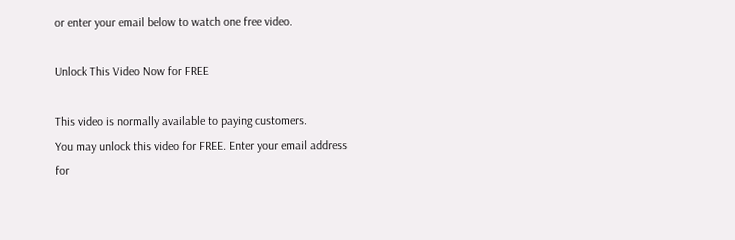or enter your email below to watch one free video.

Unlock This Video Now for FREE

This video is normally available to paying customers.
You may unlock this video for FREE. Enter your email address for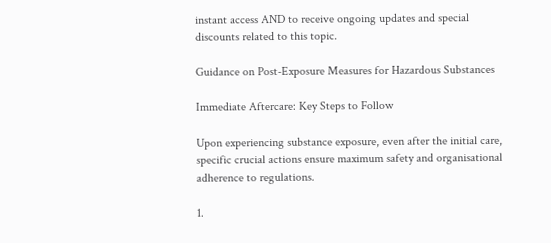instant access AND to receive ongoing updates and special discounts related to this topic.

Guidance on Post-Exposure Measures for Hazardous Substances

Immediate Aftercare: Key Steps to Follow

Upon experiencing substance exposure, even after the initial care, specific crucial actions ensure maximum safety and organisational adherence to regulations.

1.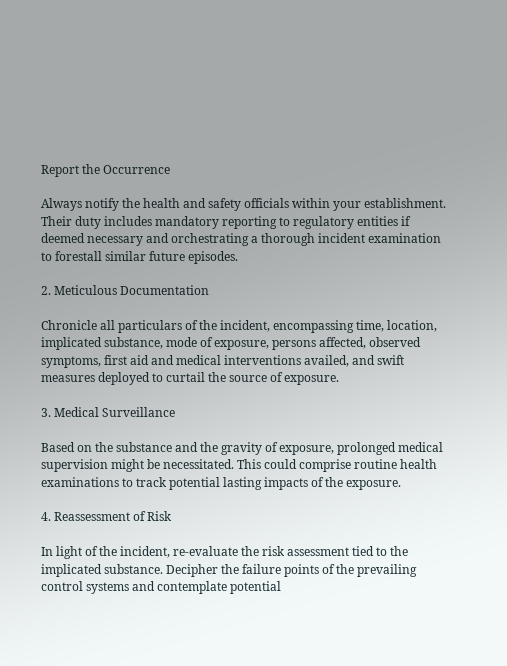Report the Occurrence

Always notify the health and safety officials within your establishment. Their duty includes mandatory reporting to regulatory entities if deemed necessary and orchestrating a thorough incident examination to forestall similar future episodes.

2. Meticulous Documentation

Chronicle all particulars of the incident, encompassing time, location, implicated substance, mode of exposure, persons affected, observed symptoms, first aid and medical interventions availed, and swift measures deployed to curtail the source of exposure.

3. Medical Surveillance

Based on the substance and the gravity of exposure, prolonged medical supervision might be necessitated. This could comprise routine health examinations to track potential lasting impacts of the exposure.

4. Reassessment of Risk

In light of the incident, re-evaluate the risk assessment tied to the implicated substance. Decipher the failure points of the prevailing control systems and contemplate potential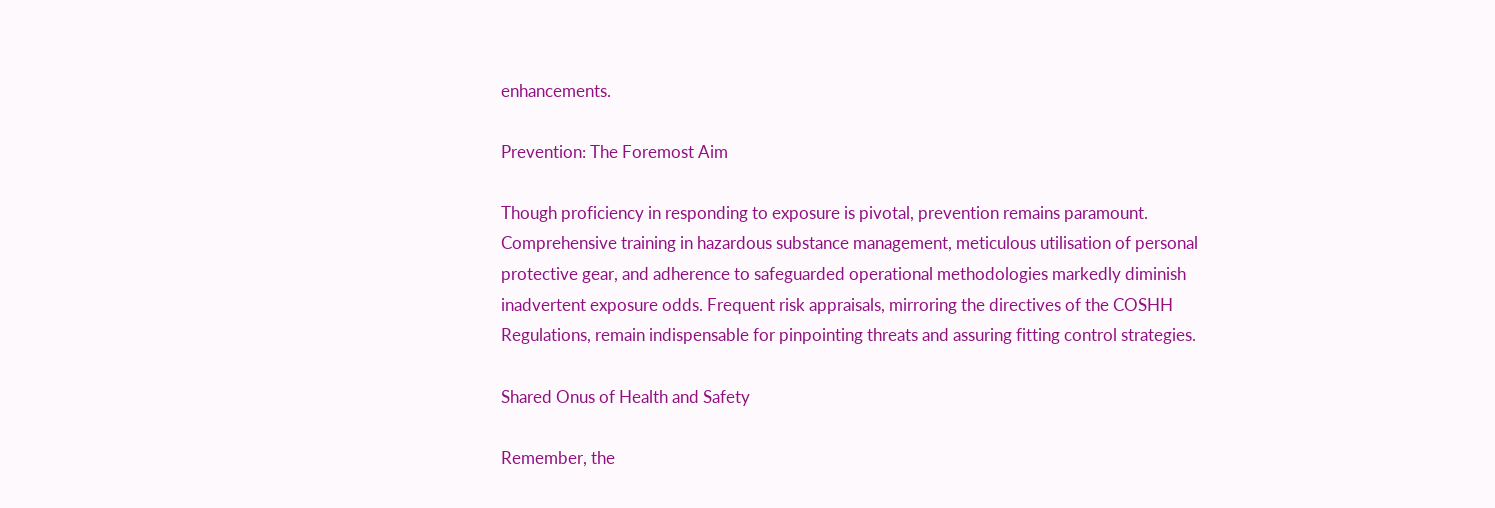enhancements.

Prevention: The Foremost Aim

Though proficiency in responding to exposure is pivotal, prevention remains paramount. Comprehensive training in hazardous substance management, meticulous utilisation of personal protective gear, and adherence to safeguarded operational methodologies markedly diminish inadvertent exposure odds. Frequent risk appraisals, mirroring the directives of the COSHH Regulations, remain indispensable for pinpointing threats and assuring fitting control strategies.

Shared Onus of Health and Safety

Remember, the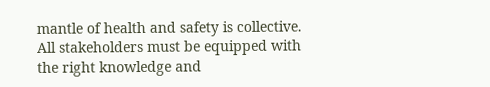mantle of health and safety is collective. All stakeholders must be equipped with the right knowledge and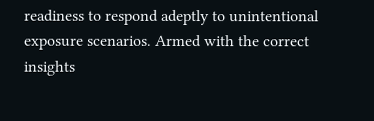readiness to respond adeptly to unintentional exposure scenarios. Armed with the correct insights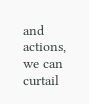and actions, we can curtail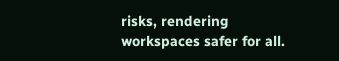risks, rendering workspaces safer for all.